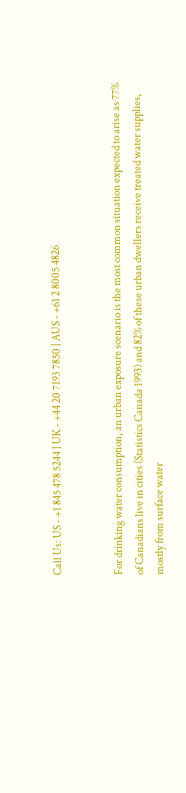Call Us: US - +1 845 478 5244 | UK - +44 20 7193 7850 | AUS - +61 2 8005 4826


For drinking water consumption, an urban exposure scenario is the most common situation expected to arise as 77% of Canadians live in cities (Statistics Canada 1993) and 82% of these urban dwellers receive treated water supplies, mostly from surface water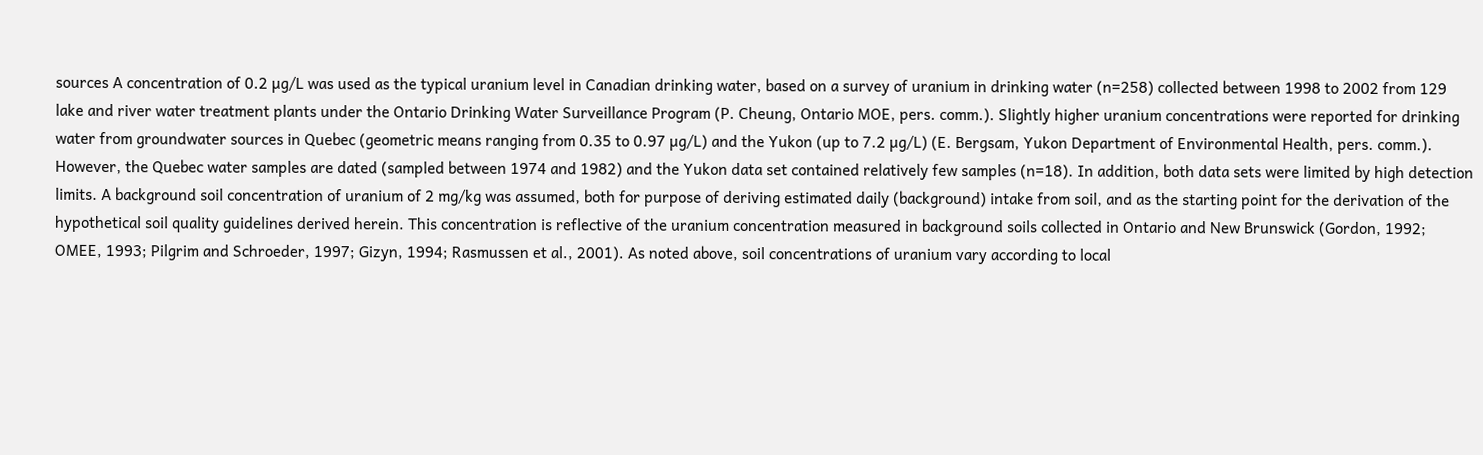sources A concentration of 0.2 µg/L was used as the typical uranium level in Canadian drinking water, based on a survey of uranium in drinking water (n=258) collected between 1998 to 2002 from 129 lake and river water treatment plants under the Ontario Drinking Water Surveillance Program (P. Cheung, Ontario MOE, pers. comm.). Slightly higher uranium concentrations were reported for drinking water from groundwater sources in Quebec (geometric means ranging from 0.35 to 0.97 µg/L) and the Yukon (up to 7.2 µg/L) (E. Bergsam, Yukon Department of Environmental Health, pers. comm.). However, the Quebec water samples are dated (sampled between 1974 and 1982) and the Yukon data set contained relatively few samples (n=18). In addition, both data sets were limited by high detection limits. A background soil concentration of uranium of 2 mg/kg was assumed, both for purpose of deriving estimated daily (background) intake from soil, and as the starting point for the derivation of the hypothetical soil quality guidelines derived herein. This concentration is reflective of the uranium concentration measured in background soils collected in Ontario and New Brunswick (Gordon, 1992; OMEE, 1993; Pilgrim and Schroeder, 1997; Gizyn, 1994; Rasmussen et al., 2001). As noted above, soil concentrations of uranium vary according to local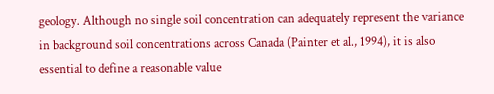geology. Although no single soil concentration can adequately represent the variance in background soil concentrations across Canada (Painter et al., 1994), it is also essential to define a reasonable value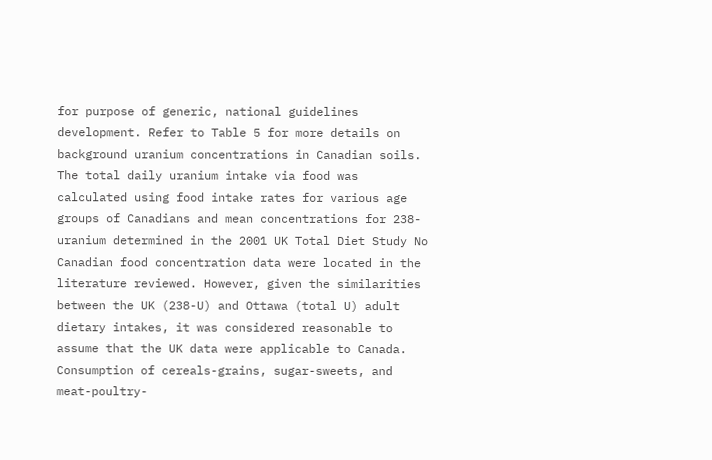for purpose of generic, national guidelines development. Refer to Table 5 for more details on background uranium concentrations in Canadian soils. The total daily uranium intake via food was calculated using food intake rates for various age groups of Canadians and mean concentrations for 238-uranium determined in the 2001 UK Total Diet Study No Canadian food concentration data were located in the literature reviewed. However, given the similarities between the UK (238-U) and Ottawa (total U) adult dietary intakes, it was considered reasonable to assume that the UK data were applicable to Canada. Consumption of cereals-grains, sugar-sweets, and meat-poultry-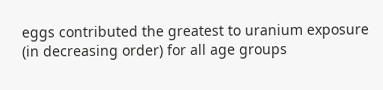eggs contributed the greatest to uranium exposure (in decreasing order) for all age groups